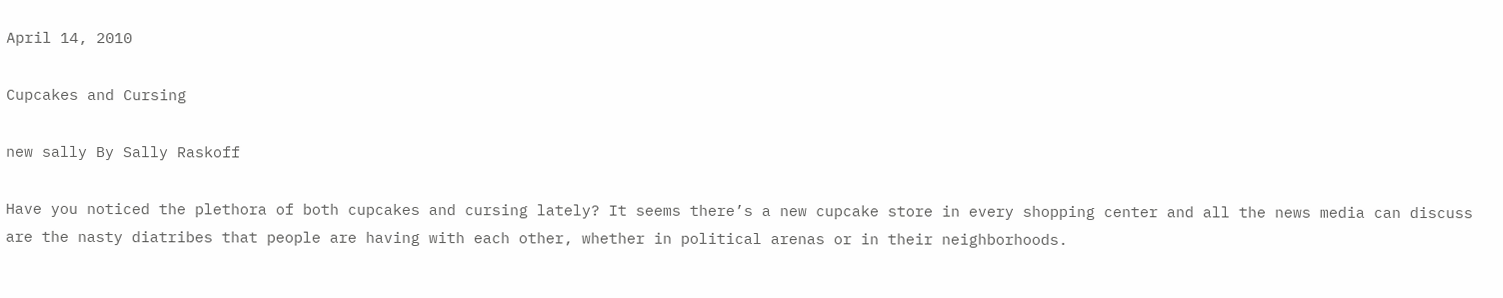April 14, 2010

Cupcakes and Cursing

new sally By Sally Raskoff

Have you noticed the plethora of both cupcakes and cursing lately? It seems there’s a new cupcake store in every shopping center and all the news media can discuss are the nasty diatribes that people are having with each other, whether in political arenas or in their neighborhoods.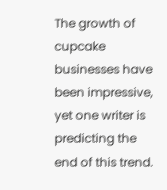The growth of cupcake businesses have been impressive, yet one writer is predicting the end of this trend.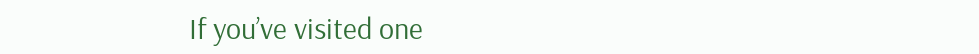If you’ve visited one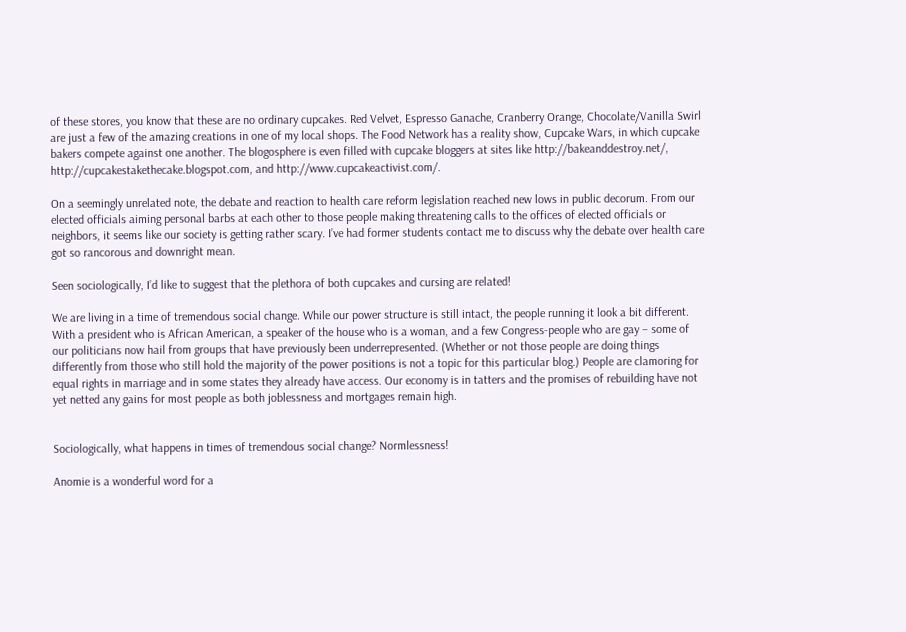of these stores, you know that these are no ordinary cupcakes. Red Velvet, Espresso Ganache, Cranberry Orange, Chocolate/Vanilla Swirl are just a few of the amazing creations in one of my local shops. The Food Network has a reality show, Cupcake Wars, in which cupcake bakers compete against one another. The blogosphere is even filled with cupcake bloggers at sites like http://bakeanddestroy.net/, http://cupcakestakethecake.blogspot.com, and http://www.cupcakeactivist.com/.

On a seemingly unrelated note, the debate and reaction to health care reform legislation reached new lows in public decorum. From our elected officials aiming personal barbs at each other to those people making threatening calls to the offices of elected officials or neighbors, it seems like our society is getting rather scary. I’ve had former students contact me to discuss why the debate over health care got so rancorous and downright mean.

Seen sociologically, I’d like to suggest that the plethora of both cupcakes and cursing are related!

We are living in a time of tremendous social change. While our power structure is still intact, the people running it look a bit different. With a president who is African American, a speaker of the house who is a woman, and a few Congress-people who are gay – some of our politicians now hail from groups that have previously been underrepresented. (Whether or not those people are doing things differently from those who still hold the majority of the power positions is not a topic for this particular blog.) People are clamoring for equal rights in marriage and in some states they already have access. Our economy is in tatters and the promises of rebuilding have not yet netted any gains for most people as both joblessness and mortgages remain high.


Sociologically, what happens in times of tremendous social change? Normlessness!

Anomie is a wonderful word for a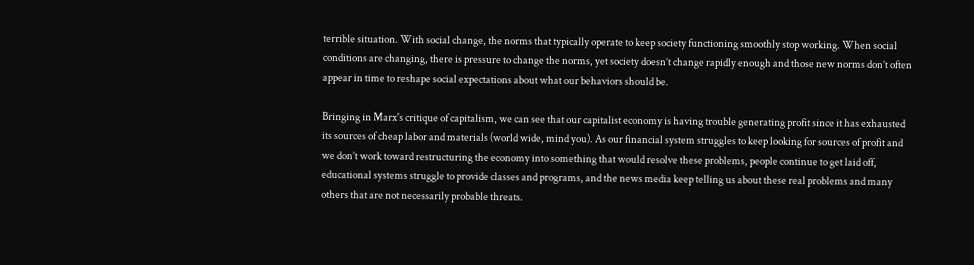terrible situation. With social change, the norms that typically operate to keep society functioning smoothly stop working. When social conditions are changing, there is pressure to change the norms, yet society doesn’t change rapidly enough and those new norms don’t often appear in time to reshape social expectations about what our behaviors should be.

Bringing in Marx's critique of capitalism, we can see that our capitalist economy is having trouble generating profit since it has exhausted its sources of cheap labor and materials (world wide, mind you). As our financial system struggles to keep looking for sources of profit and we don’t work toward restructuring the economy into something that would resolve these problems, people continue to get laid off, educational systems struggle to provide classes and programs, and the news media keep telling us about these real problems and many others that are not necessarily probable threats.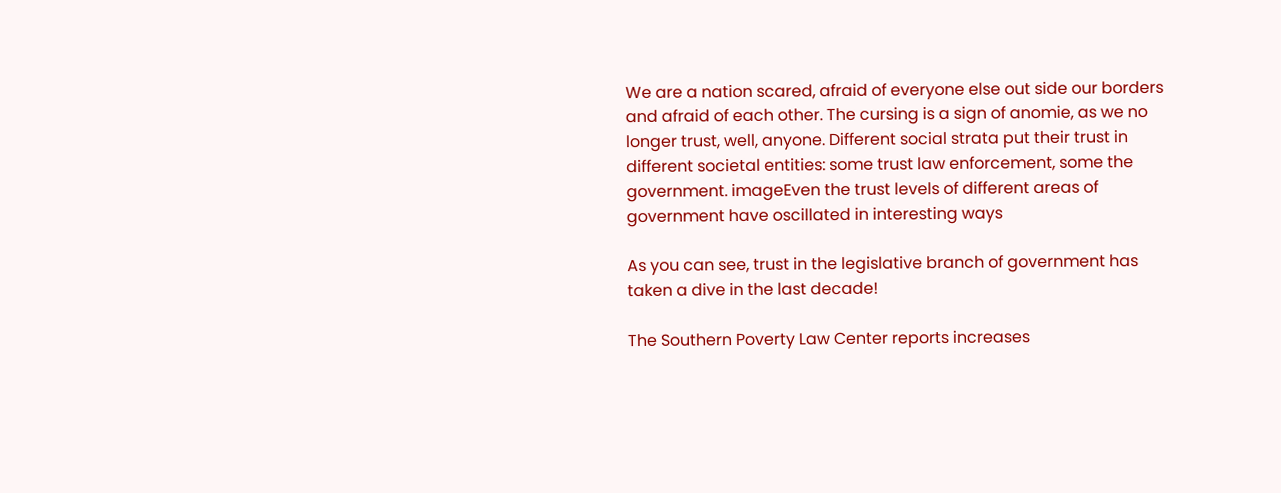We are a nation scared, afraid of everyone else out side our borders and afraid of each other. The cursing is a sign of anomie, as we no longer trust, well, anyone. Different social strata put their trust in different societal entities: some trust law enforcement, some the government. imageEven the trust levels of different areas of government have oscillated in interesting ways

As you can see, trust in the legislative branch of government has taken a dive in the last decade!

The Southern Poverty Law Center reports increases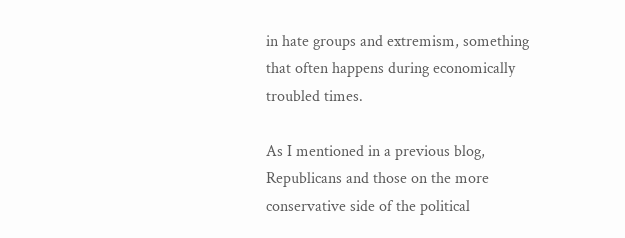in hate groups and extremism, something that often happens during economically troubled times.

As I mentioned in a previous blog, Republicans and those on the more conservative side of the political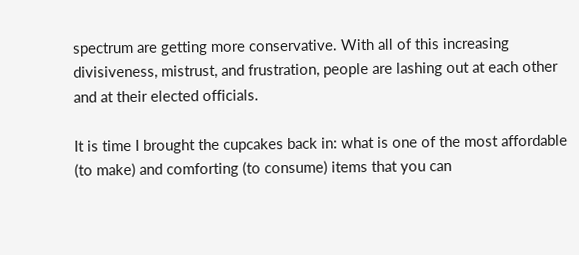spectrum are getting more conservative. With all of this increasing divisiveness, mistrust, and frustration, people are lashing out at each other and at their elected officials.

It is time I brought the cupcakes back in: what is one of the most affordable (to make) and comforting (to consume) items that you can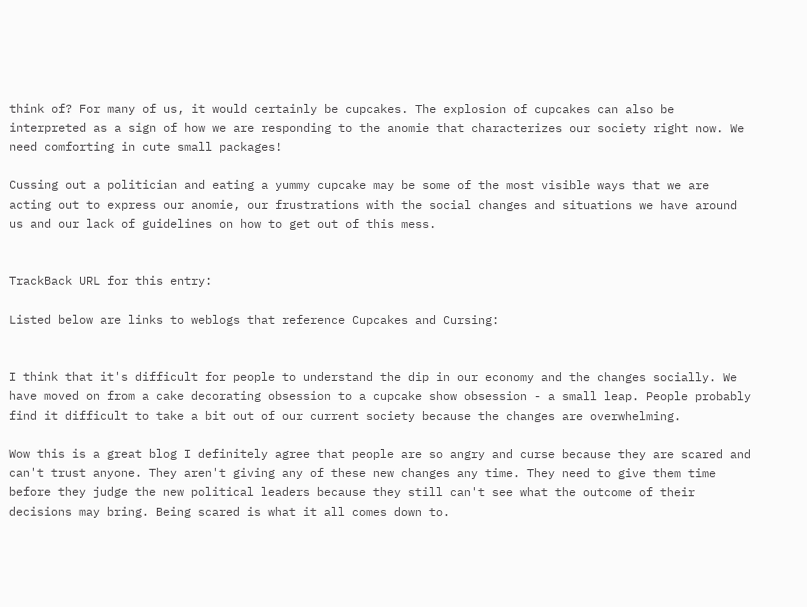think of? For many of us, it would certainly be cupcakes. The explosion of cupcakes can also be interpreted as a sign of how we are responding to the anomie that characterizes our society right now. We need comforting in cute small packages!

Cussing out a politician and eating a yummy cupcake may be some of the most visible ways that we are acting out to express our anomie, our frustrations with the social changes and situations we have around us and our lack of guidelines on how to get out of this mess.


TrackBack URL for this entry:

Listed below are links to weblogs that reference Cupcakes and Cursing:


I think that it's difficult for people to understand the dip in our economy and the changes socially. We have moved on from a cake decorating obsession to a cupcake show obsession - a small leap. People probably find it difficult to take a bit out of our current society because the changes are overwhelming.

Wow this is a great blog I definitely agree that people are so angry and curse because they are scared and can't trust anyone. They aren't giving any of these new changes any time. They need to give them time before they judge the new political leaders because they still can't see what the outcome of their decisions may bring. Being scared is what it all comes down to.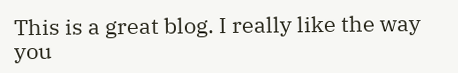This is a great blog. I really like the way you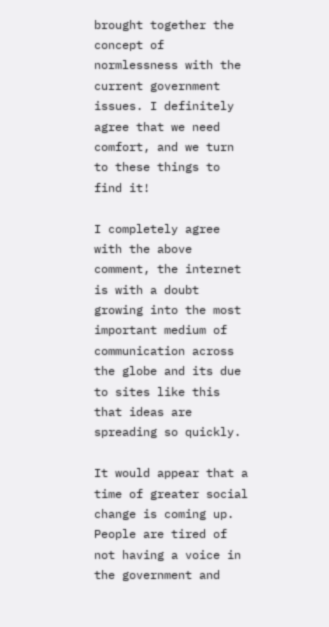brought together the concept of normlessness with the current government issues. I definitely agree that we need comfort, and we turn to these things to find it!

I completely agree with the above comment, the internet is with a doubt growing into the most important medium of communication across the globe and its due to sites like this that ideas are spreading so quickly.

It would appear that a time of greater social change is coming up. People are tired of not having a voice in the government and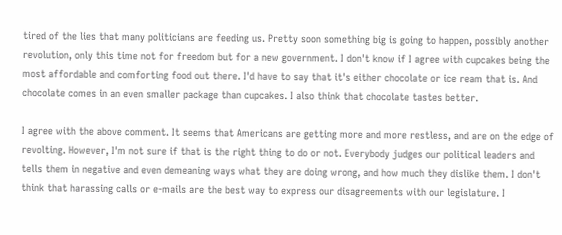tired of the lies that many politicians are feeding us. Pretty soon something big is going to happen, possibly another revolution, only this time not for freedom but for a new government. I don't know if I agree with cupcakes being the most affordable and comforting food out there. I'd have to say that it's either chocolate or ice ream that is. And chocolate comes in an even smaller package than cupcakes. I also think that chocolate tastes better.

I agree with the above comment. It seems that Americans are getting more and more restless, and are on the edge of revolting. However, I'm not sure if that is the right thing to do or not. Everybody judges our political leaders and tells them in negative and even demeaning ways what they are doing wrong, and how much they dislike them. I don't think that harassing calls or e-mails are the best way to express our disagreements with our legislature. I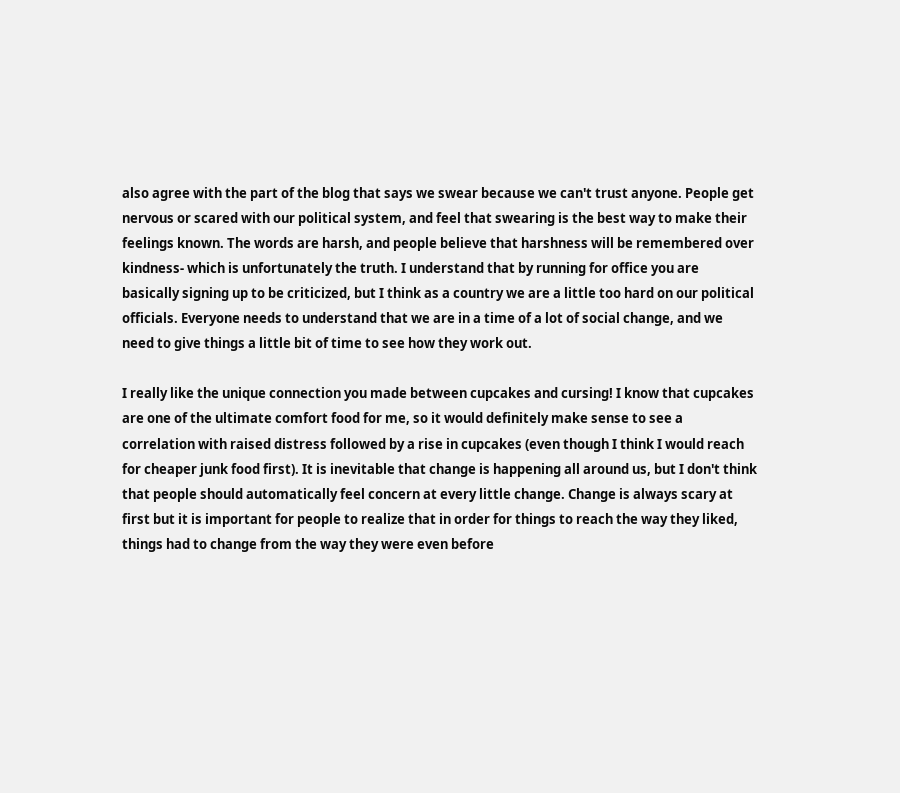also agree with the part of the blog that says we swear because we can't trust anyone. People get nervous or scared with our political system, and feel that swearing is the best way to make their feelings known. The words are harsh, and people believe that harshness will be remembered over kindness- which is unfortunately the truth. I understand that by running for office you are basically signing up to be criticized, but I think as a country we are a little too hard on our political officials. Everyone needs to understand that we are in a time of a lot of social change, and we need to give things a little bit of time to see how they work out.

I really like the unique connection you made between cupcakes and cursing! I know that cupcakes are one of the ultimate comfort food for me, so it would definitely make sense to see a correlation with raised distress followed by a rise in cupcakes (even though I think I would reach for cheaper junk food first). It is inevitable that change is happening all around us, but I don't think that people should automatically feel concern at every little change. Change is always scary at first but it is important for people to realize that in order for things to reach the way they liked, things had to change from the way they were even before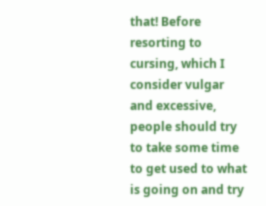that! Before resorting to cursing, which I consider vulgar and excessive, people should try to take some time to get used to what is going on and try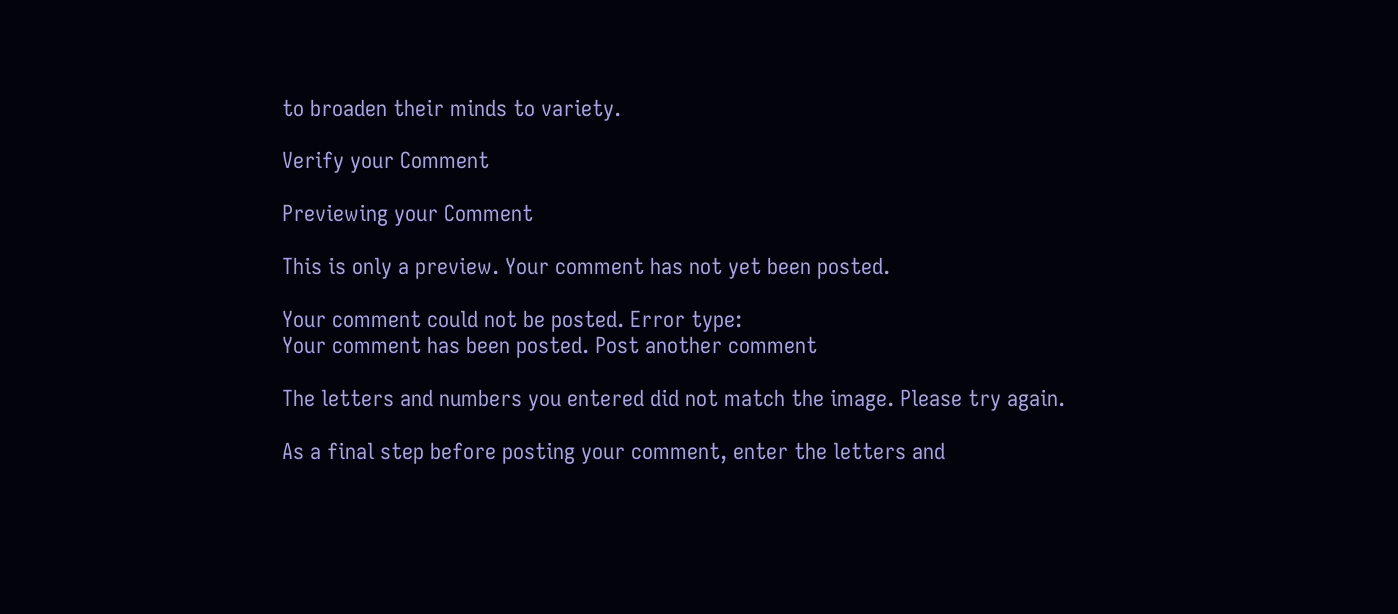to broaden their minds to variety.

Verify your Comment

Previewing your Comment

This is only a preview. Your comment has not yet been posted.

Your comment could not be posted. Error type:
Your comment has been posted. Post another comment

The letters and numbers you entered did not match the image. Please try again.

As a final step before posting your comment, enter the letters and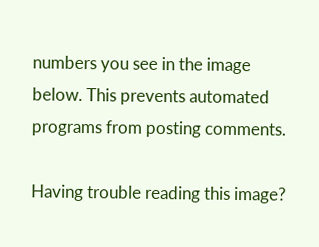numbers you see in the image below. This prevents automated programs from posting comments.

Having trouble reading this image?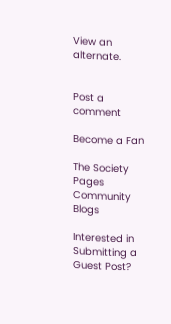View an alternate.


Post a comment

Become a Fan

The Society Pages Community Blogs

Interested in Submitting a Guest Post?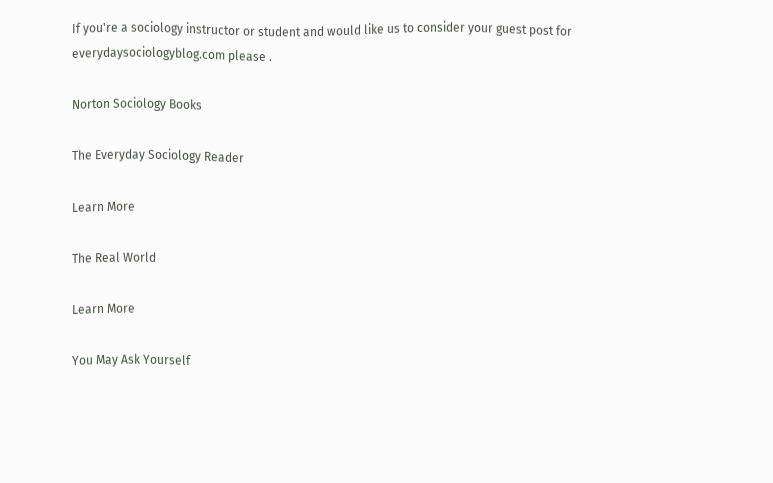If you're a sociology instructor or student and would like us to consider your guest post for everydaysociologyblog.com please .

Norton Sociology Books

The Everyday Sociology Reader

Learn More

The Real World

Learn More

You May Ask Yourself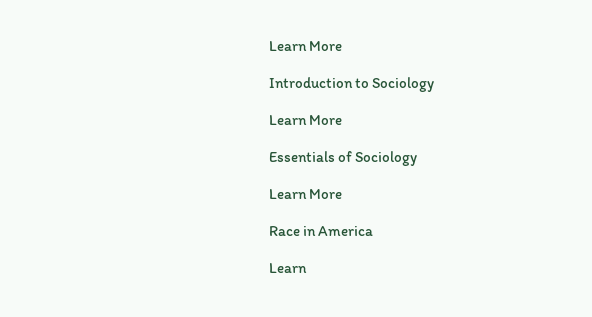Learn More

Introduction to Sociology

Learn More

Essentials of Sociology

Learn More

Race in America

Learn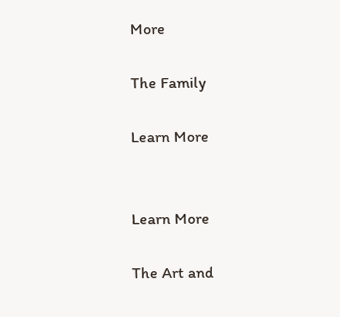More

The Family

Learn More


Learn More

The Art and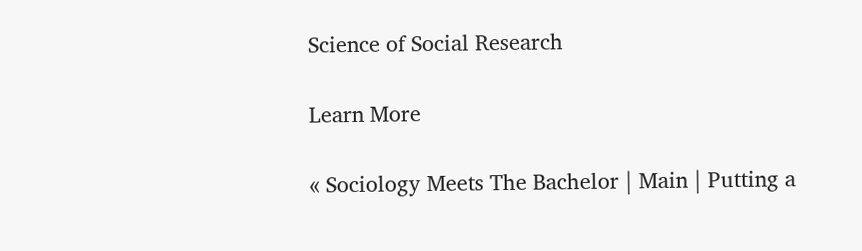Science of Social Research

Learn More

« Sociology Meets The Bachelor | Main | Putting a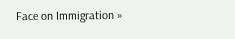Face on Immigration »